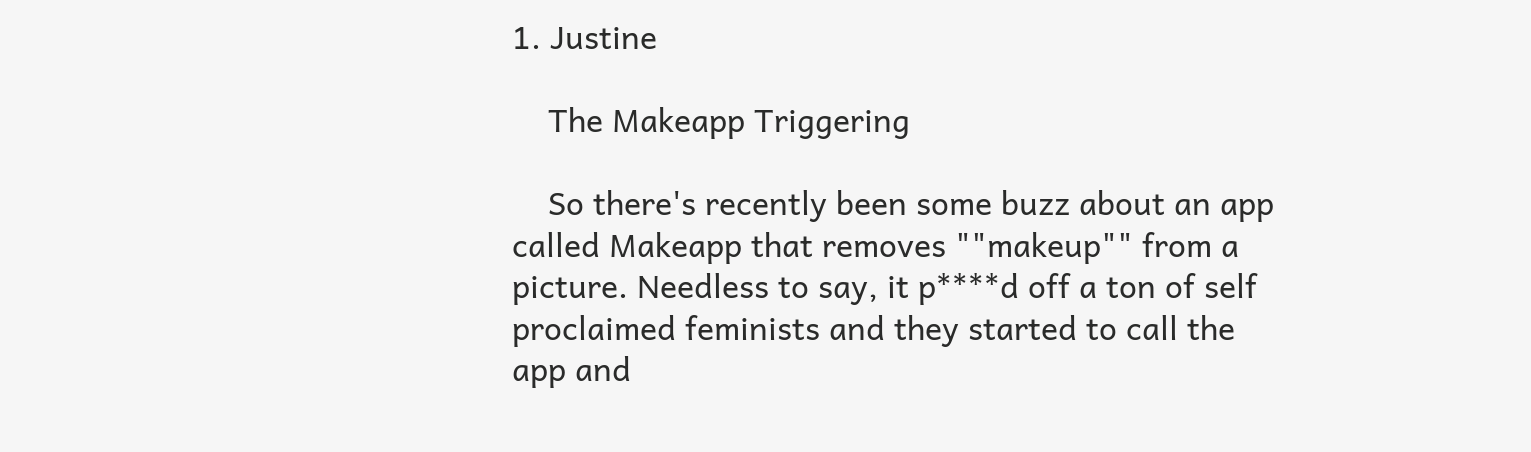1. Justine

    The Makeapp Triggering

    So there's recently been some buzz about an app called Makeapp that removes ""makeup"" from a picture. Needless to say, it p****d off a ton of self proclaimed feminists and they started to call the app and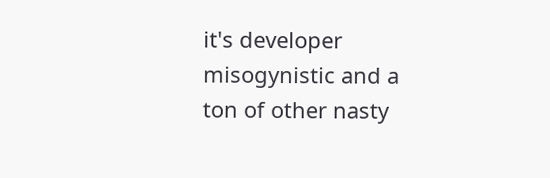it's developer misogynistic and a ton of other nasty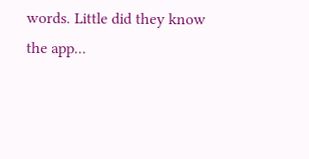words. Little did they know the app...